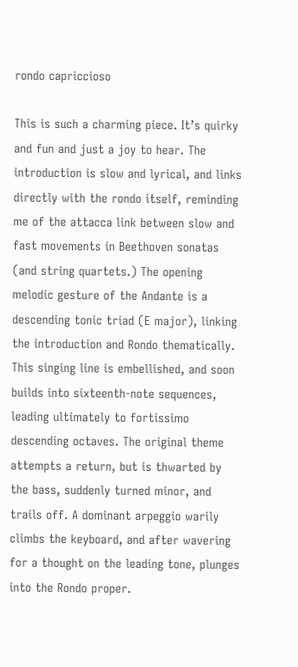rondo capriccioso

This is such a charming piece. It’s quirky and fun and just a joy to hear. The introduction is slow and lyrical, and links directly with the rondo itself, reminding me of the attacca link between slow and fast movements in Beethoven sonatas (and string quartets.) The opening melodic gesture of the Andante is a descending tonic triad (E major), linking the introduction and Rondo thematically. This singing line is embellished, and soon builds into sixteenth-note sequences, leading ultimately to fortissimo descending octaves. The original theme attempts a return, but is thwarted by the bass, suddenly turned minor, and trails off. A dominant arpeggio warily climbs the keyboard, and after wavering for a thought on the leading tone, plunges into the Rondo proper.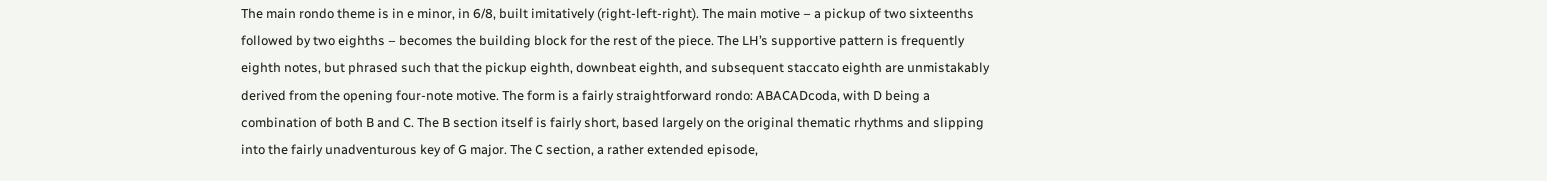The main rondo theme is in e minor, in 6/8, built imitatively (right-left-right). The main motive – a pickup of two sixteenths followed by two eighths – becomes the building block for the rest of the piece. The LH’s supportive pattern is frequently eighth notes, but phrased such that the pickup eighth, downbeat eighth, and subsequent staccato eighth are unmistakably derived from the opening four-note motive. The form is a fairly straightforward rondo: ABACADcoda, with D being a combination of both B and C. The B section itself is fairly short, based largely on the original thematic rhythms and slipping into the fairly unadventurous key of G major. The C section, a rather extended episode,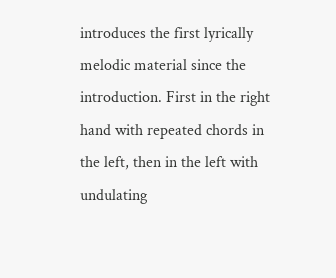introduces the first lyrically melodic material since the introduction. First in the right hand with repeated chords in the left, then in the left with undulating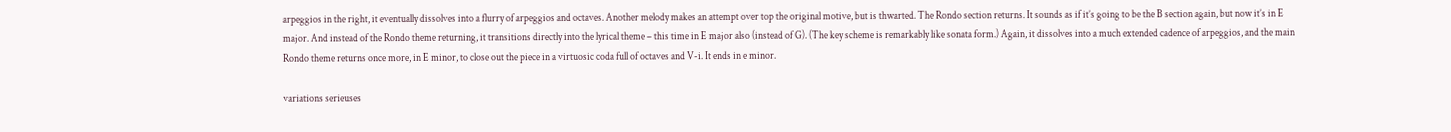arpeggios in the right, it eventually dissolves into a flurry of arpeggios and octaves. Another melody makes an attempt over top the original motive, but is thwarted. The Rondo section returns. It sounds as if it’s going to be the B section again, but now it’s in E major. And instead of the Rondo theme returning, it transitions directly into the lyrical theme – this time in E major also (instead of G). (The key scheme is remarkably like sonata form.) Again, it dissolves into a much extended cadence of arpeggios, and the main Rondo theme returns once more, in E minor, to close out the piece in a virtuosic coda full of octaves and V-i. It ends in e minor.

variations serieuses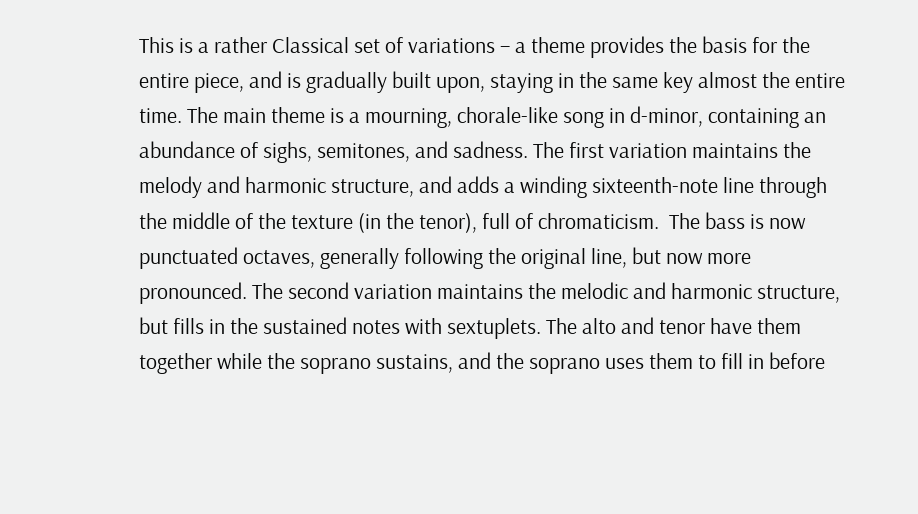This is a rather Classical set of variations – a theme provides the basis for the entire piece, and is gradually built upon, staying in the same key almost the entire time. The main theme is a mourning, chorale-like song in d-minor, containing an abundance of sighs, semitones, and sadness. The first variation maintains the melody and harmonic structure, and adds a winding sixteenth-note line through the middle of the texture (in the tenor), full of chromaticism.  The bass is now punctuated octaves, generally following the original line, but now more pronounced. The second variation maintains the melodic and harmonic structure, but fills in the sustained notes with sextuplets. The alto and tenor have them together while the soprano sustains, and the soprano uses them to fill in before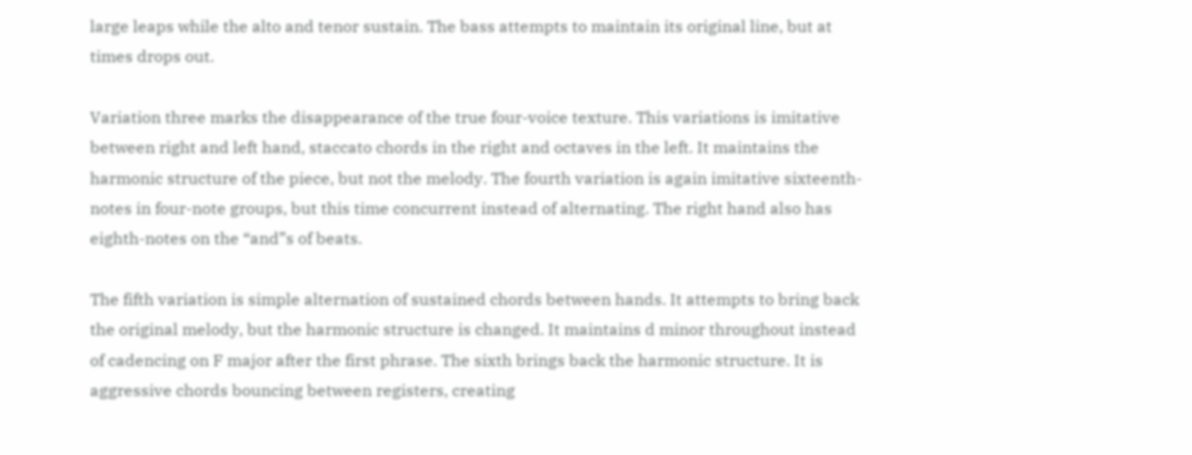large leaps while the alto and tenor sustain. The bass attempts to maintain its original line, but at times drops out.

Variation three marks the disappearance of the true four-voice texture. This variations is imitative between right and left hand, staccato chords in the right and octaves in the left. It maintains the harmonic structure of the piece, but not the melody. The fourth variation is again imitative sixteenth-notes in four-note groups, but this time concurrent instead of alternating. The right hand also has eighth-notes on the “and”s of beats.

The fifth variation is simple alternation of sustained chords between hands. It attempts to bring back the original melody, but the harmonic structure is changed. It maintains d minor throughout instead of cadencing on F major after the first phrase. The sixth brings back the harmonic structure. It is aggressive chords bouncing between registers, creating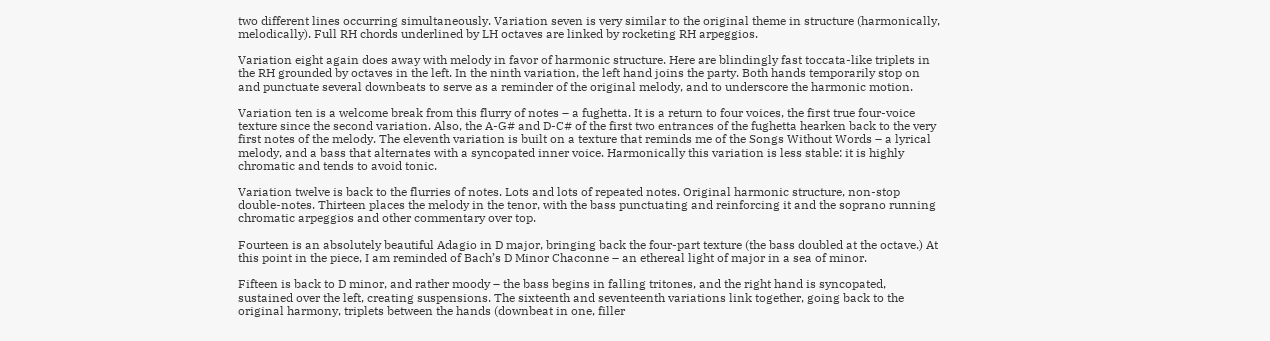two different lines occurring simultaneously. Variation seven is very similar to the original theme in structure (harmonically, melodically). Full RH chords underlined by LH octaves are linked by rocketing RH arpeggios.

Variation eight again does away with melody in favor of harmonic structure. Here are blindingly fast toccata-like triplets in the RH grounded by octaves in the left. In the ninth variation, the left hand joins the party. Both hands temporarily stop on and punctuate several downbeats to serve as a reminder of the original melody, and to underscore the harmonic motion.

Variation ten is a welcome break from this flurry of notes – a fughetta. It is a return to four voices, the first true four-voice texture since the second variation. Also, the A-G# and D-C# of the first two entrances of the fughetta hearken back to the very first notes of the melody. The eleventh variation is built on a texture that reminds me of the Songs Without Words – a lyrical melody, and a bass that alternates with a syncopated inner voice. Harmonically this variation is less stable: it is highly chromatic and tends to avoid tonic.

Variation twelve is back to the flurries of notes. Lots and lots of repeated notes. Original harmonic structure, non-stop double-notes. Thirteen places the melody in the tenor, with the bass punctuating and reinforcing it and the soprano running chromatic arpeggios and other commentary over top.

Fourteen is an absolutely beautiful Adagio in D major, bringing back the four-part texture (the bass doubled at the octave.) At this point in the piece, I am reminded of Bach’s D Minor Chaconne – an ethereal light of major in a sea of minor.

Fifteen is back to D minor, and rather moody – the bass begins in falling tritones, and the right hand is syncopated, sustained over the left, creating suspensions. The sixteenth and seventeenth variations link together, going back to the original harmony, triplets between the hands (downbeat in one, filler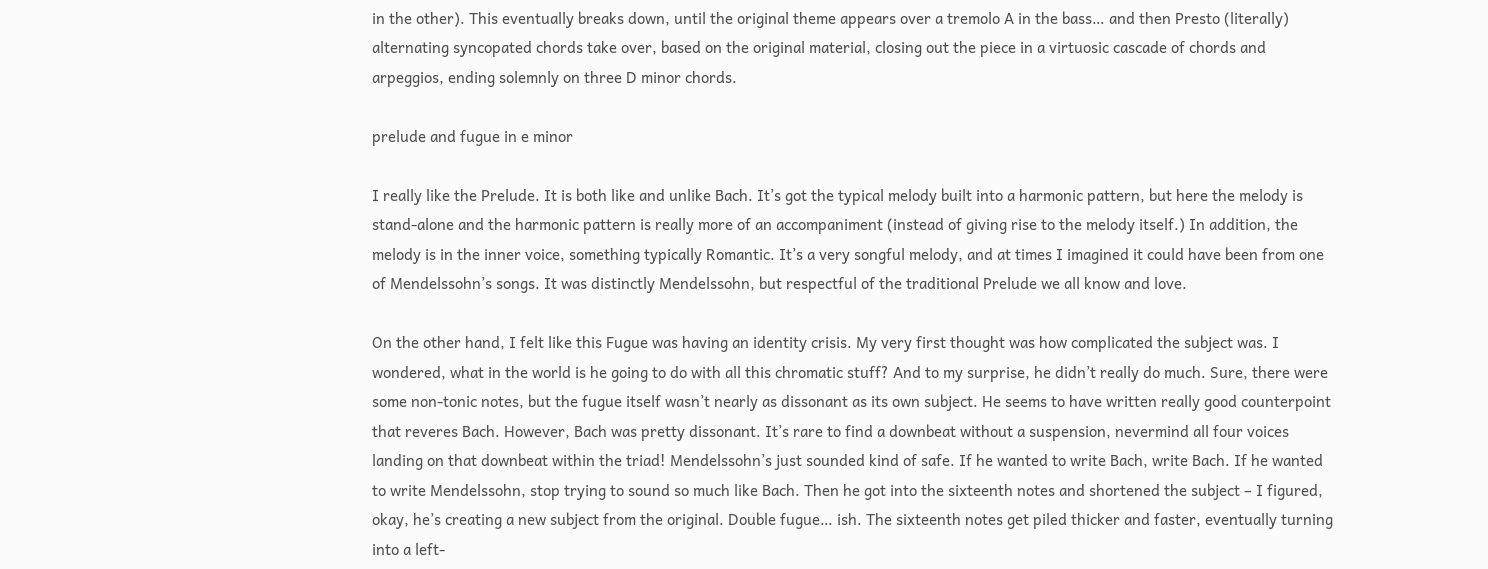in the other). This eventually breaks down, until the original theme appears over a tremolo A in the bass… and then Presto (literally) alternating syncopated chords take over, based on the original material, closing out the piece in a virtuosic cascade of chords and arpeggios, ending solemnly on three D minor chords.

prelude and fugue in e minor

I really like the Prelude. It is both like and unlike Bach. It’s got the typical melody built into a harmonic pattern, but here the melody is stand-alone and the harmonic pattern is really more of an accompaniment (instead of giving rise to the melody itself.) In addition, the melody is in the inner voice, something typically Romantic. It’s a very songful melody, and at times I imagined it could have been from one of Mendelssohn’s songs. It was distinctly Mendelssohn, but respectful of the traditional Prelude we all know and love.

On the other hand, I felt like this Fugue was having an identity crisis. My very first thought was how complicated the subject was. I wondered, what in the world is he going to do with all this chromatic stuff? And to my surprise, he didn’t really do much. Sure, there were some non-tonic notes, but the fugue itself wasn’t nearly as dissonant as its own subject. He seems to have written really good counterpoint that reveres Bach. However, Bach was pretty dissonant. It’s rare to find a downbeat without a suspension, nevermind all four voices landing on that downbeat within the triad! Mendelssohn’s just sounded kind of safe. If he wanted to write Bach, write Bach. If he wanted to write Mendelssohn, stop trying to sound so much like Bach. Then he got into the sixteenth notes and shortened the subject – I figured, okay, he’s creating a new subject from the original. Double fugue… ish. The sixteenth notes get piled thicker and faster, eventually turning into a left-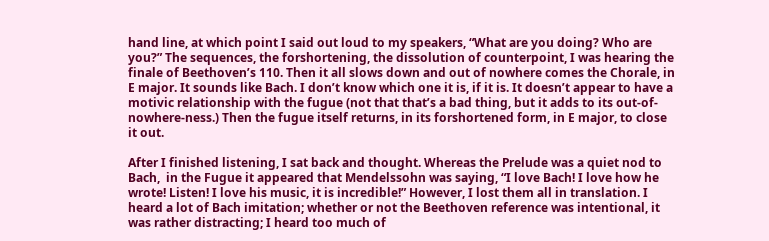hand line, at which point I said out loud to my speakers, “What are you doing? Who are you?” The sequences, the forshortening, the dissolution of counterpoint, I was hearing the finale of Beethoven’s 110. Then it all slows down and out of nowhere comes the Chorale, in E major. It sounds like Bach. I don’t know which one it is, if it is. It doesn’t appear to have a motivic relationship with the fugue (not that that’s a bad thing, but it adds to its out-of-nowhere-ness.) Then the fugue itself returns, in its forshortened form, in E major, to close it out.

After I finished listening, I sat back and thought. Whereas the Prelude was a quiet nod to Bach,  in the Fugue it appeared that Mendelssohn was saying, “I love Bach! I love how he wrote! Listen! I love his music, it is incredible!” However, I lost them all in translation. I heard a lot of Bach imitation; whether or not the Beethoven reference was intentional, it was rather distracting; I heard too much of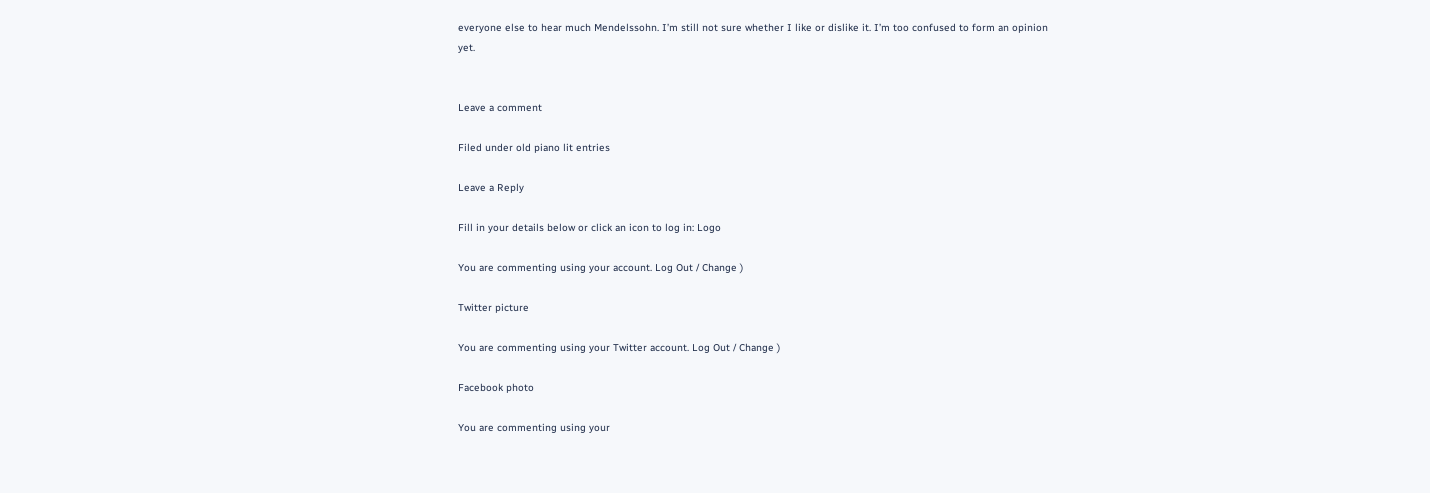everyone else to hear much Mendelssohn. I’m still not sure whether I like or dislike it. I’m too confused to form an opinion yet.


Leave a comment

Filed under old piano lit entries

Leave a Reply

Fill in your details below or click an icon to log in: Logo

You are commenting using your account. Log Out / Change )

Twitter picture

You are commenting using your Twitter account. Log Out / Change )

Facebook photo

You are commenting using your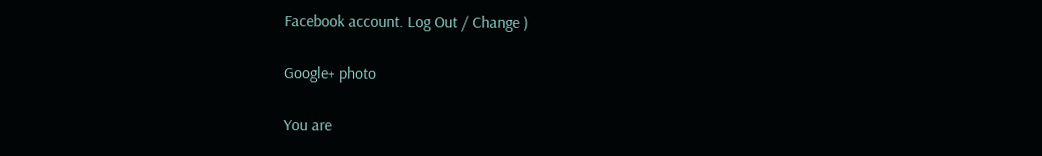Facebook account. Log Out / Change )

Google+ photo

You are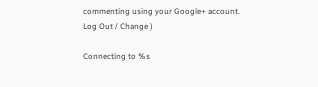commenting using your Google+ account. Log Out / Change )

Connecting to %s